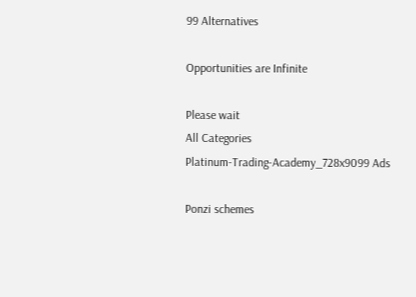99 Alternatives

Opportunities are Infinite

Please wait
All Categories
Platinum-Trading-Academy_728x9099 Ads

Ponzi schemes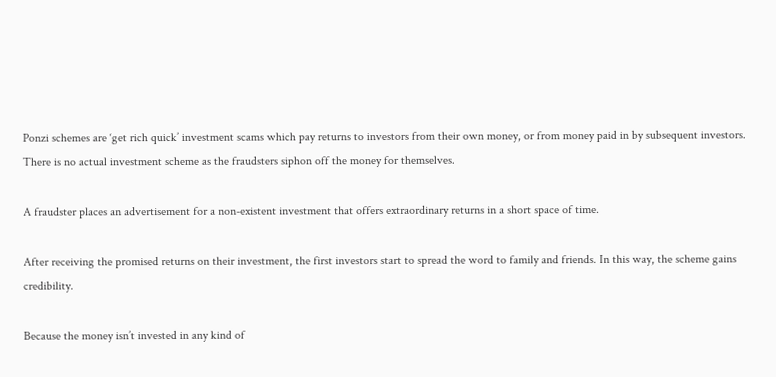Ponzi schemes are ‘get rich quick’ investment scams which pay returns to investors from their own money, or from money paid in by subsequent investors. There is no actual investment scheme as the fraudsters siphon off the money for themselves.

A fraudster places an advertisement for a non-existent investment that offers extraordinary returns in a short space of time.

After receiving the promised returns on their investment, the first investors start to spread the word to family and friends. In this way, the scheme gains credibility.

Because the money isn’t invested in any kind of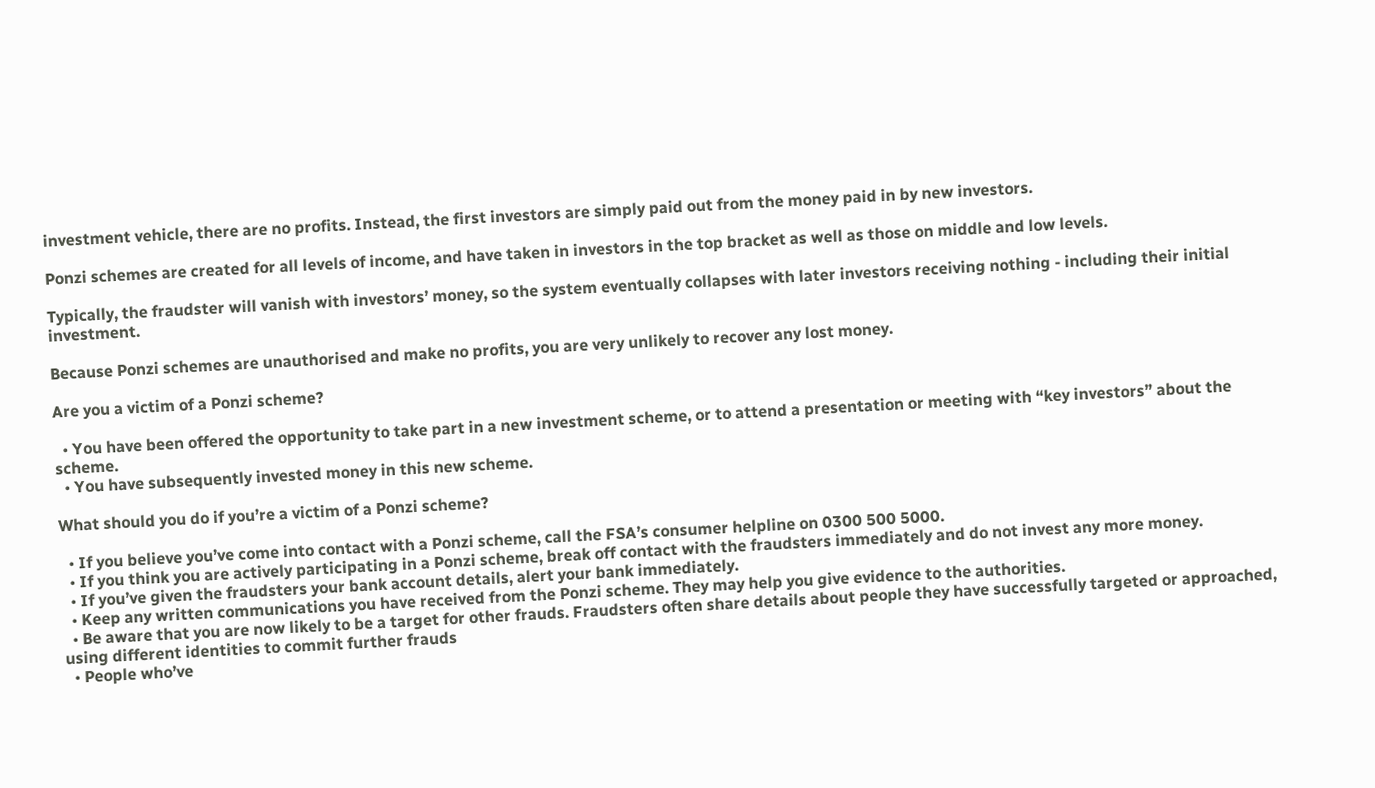investment vehicle, there are no profits. Instead, the first investors are simply paid out from the money paid in by new investors.

Ponzi schemes are created for all levels of income, and have taken in investors in the top bracket as well as those on middle and low levels.

Typically, the fraudster will vanish with investors’ money, so the system eventually collapses with later investors receiving nothing - including their initial investment.

Because Ponzi schemes are unauthorised and make no profits, you are very unlikely to recover any lost money.

Are you a victim of a Ponzi scheme?

  • You have been offered the opportunity to take part in a new investment scheme, or to attend a presentation or meeting with “key investors” about the scheme.
  • You have subsequently invested money in this new scheme.

What should you do if you’re a victim of a Ponzi scheme?

  • If you believe you’ve come into contact with a Ponzi scheme, call the FSA’s consumer helpline on 0300 500 5000.
  • If you think you are actively participating in a Ponzi scheme, break off contact with the fraudsters immediately and do not invest any more money.
  • If you’ve given the fraudsters your bank account details, alert your bank immediately.
  • Keep any written communications you have received from the Ponzi scheme. They may help you give evidence to the authorities.
  • Be aware that you are now likely to be a target for other frauds. Fraudsters often share details about people they have successfully targeted or approached, using different identities to commit further frauds
  • People who’ve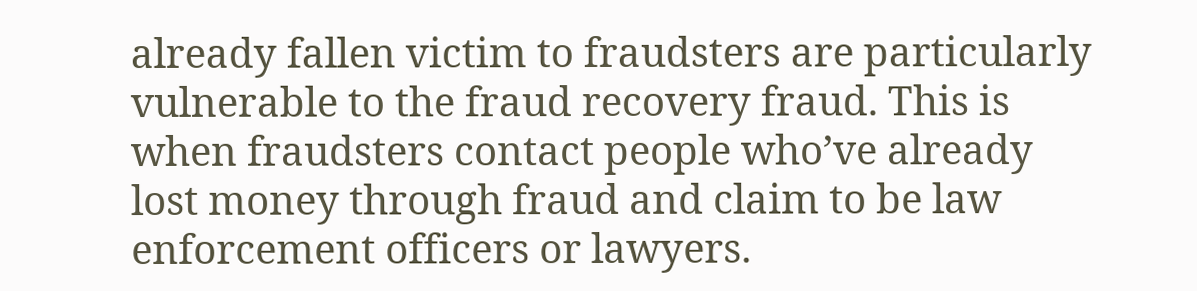already fallen victim to fraudsters are particularly vulnerable to the fraud recovery fraud. This is when fraudsters contact people who’ve already lost money through fraud and claim to be law enforcement officers or lawyers.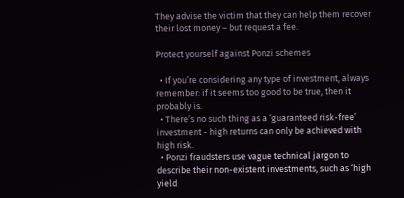They advise the victim that they can help them recover their lost money – but request a fee.

Protect yourself against Ponzi schemes

  • If you’re considering any type of investment, always remember: if it seems too good to be true, then it probably is.
  • There’s no such thing as a ‘guaranteed risk-free’ investment - high returns can only be achieved with high risk.
  • Ponzi fraudsters use vague technical jargon to describe their non-existent investments, such as ‘high yield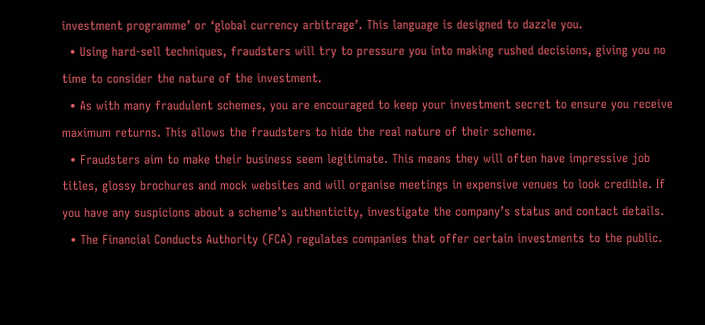investment programme’ or ‘global currency arbitrage’. This language is designed to dazzle you.
  • Using hard-sell techniques, fraudsters will try to pressure you into making rushed decisions, giving you no time to consider the nature of the investment.
  • As with many fraudulent schemes, you are encouraged to keep your investment secret to ensure you receive maximum returns. This allows the fraudsters to hide the real nature of their scheme.
  • Fraudsters aim to make their business seem legitimate. This means they will often have impressive job titles, glossy brochures and mock websites and will organise meetings in expensive venues to look credible. If you have any suspicions about a scheme’s authenticity, investigate the company’s status and contact details.
  • The Financial Conducts Authority (FCA) regulates companies that offer certain investments to the public.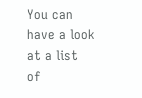You can have a look at a list of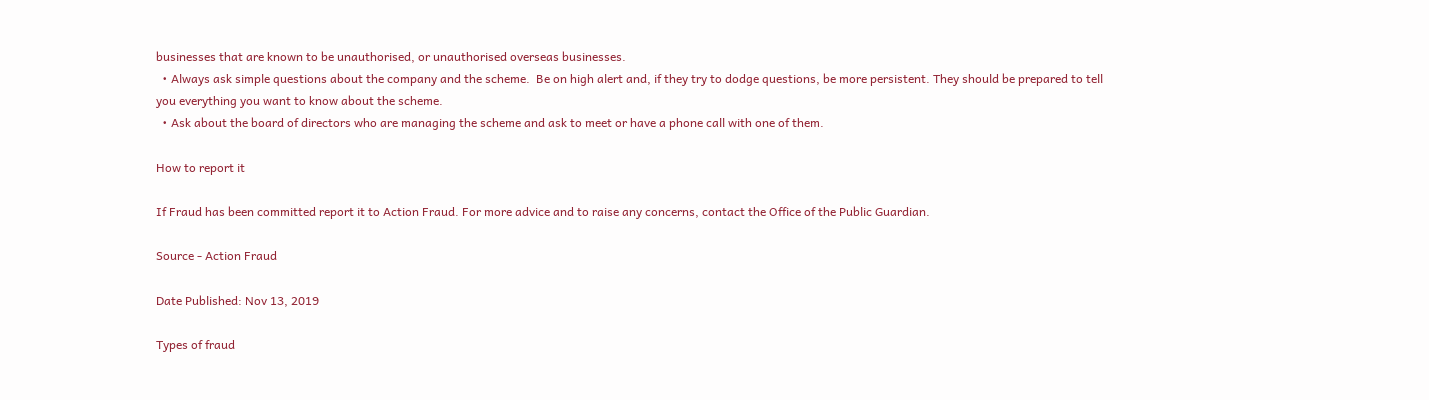businesses that are known to be unauthorised, or unauthorised overseas businesses.
  • Always ask simple questions about the company and the scheme.  Be on high alert and, if they try to dodge questions, be more persistent. They should be prepared to tell you everything you want to know about the scheme.
  • Ask about the board of directors who are managing the scheme and ask to meet or have a phone call with one of them.

How to report it

If Fraud has been committed report it to Action Fraud. For more advice and to raise any concerns, contact the Office of the Public Guardian.

Source - Action Fraud

Date Published: Nov 13, 2019

Types of fraud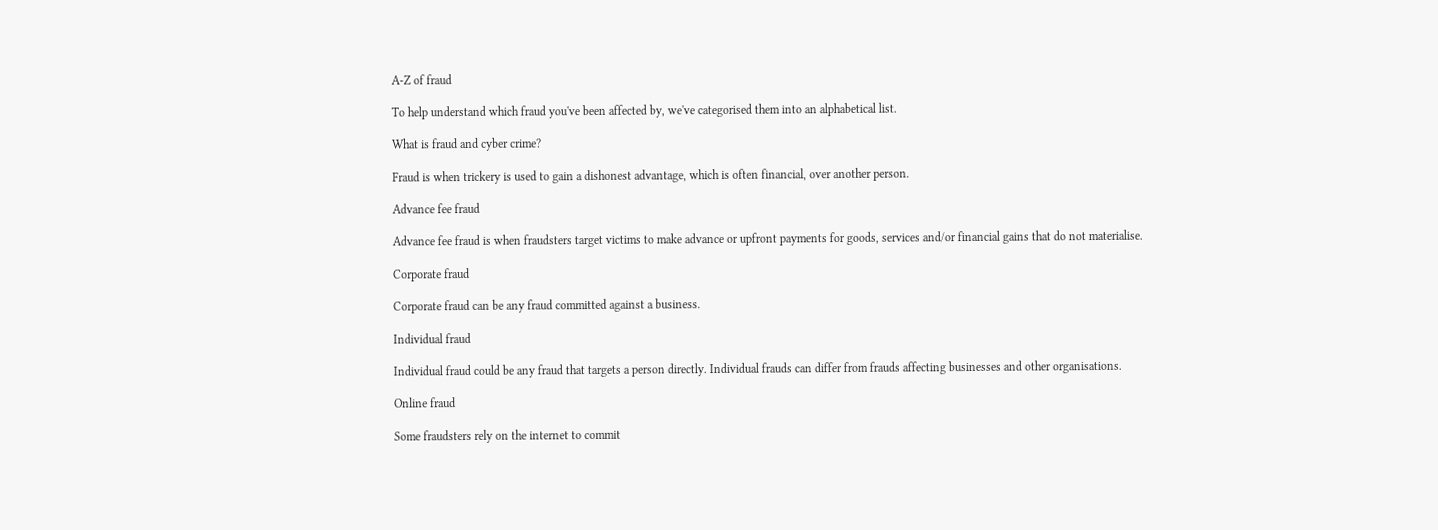A-Z of fraud

To help understand which fraud you've been affected by, we've categorised them into an alphabetical list.

What is fraud and cyber crime?

Fraud is when trickery is used to gain a dishonest advantage, which is often financial, over another person.

Advance fee fraud

Advance fee fraud is when fraudsters target victims to make advance or upfront payments for goods, services and/or financial gains that do not materialise.

Corporate fraud

Corporate fraud can be any fraud committed against a business.

Individual fraud

Individual fraud could be any fraud that targets a person directly. Individual frauds can differ from frauds affecting businesses and other organisations.

Online fraud

Some fraudsters rely on the internet to commit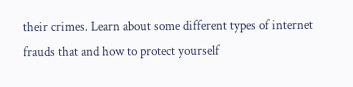their crimes. Learn about some different types of internet frauds that and how to protect yourself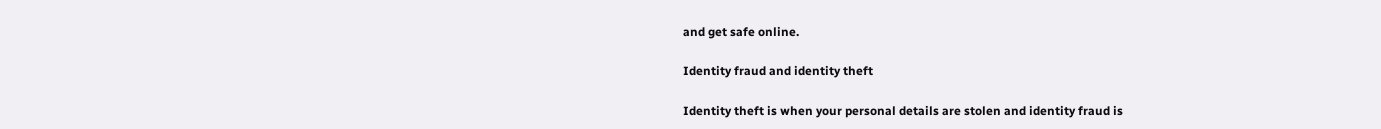and get safe online.

Identity fraud and identity theft

Identity theft is when your personal details are stolen and identity fraud is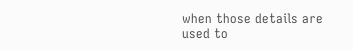when those details are used to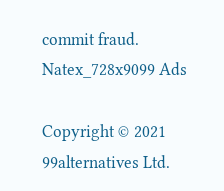commit fraud.
Natex_728x9099 Ads

Copyright © 2021 99alternatives Ltd.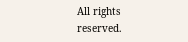All rights reserved.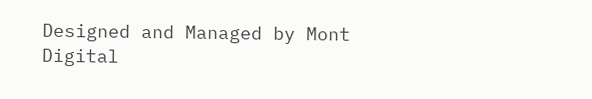Designed and Managed by Mont Digital